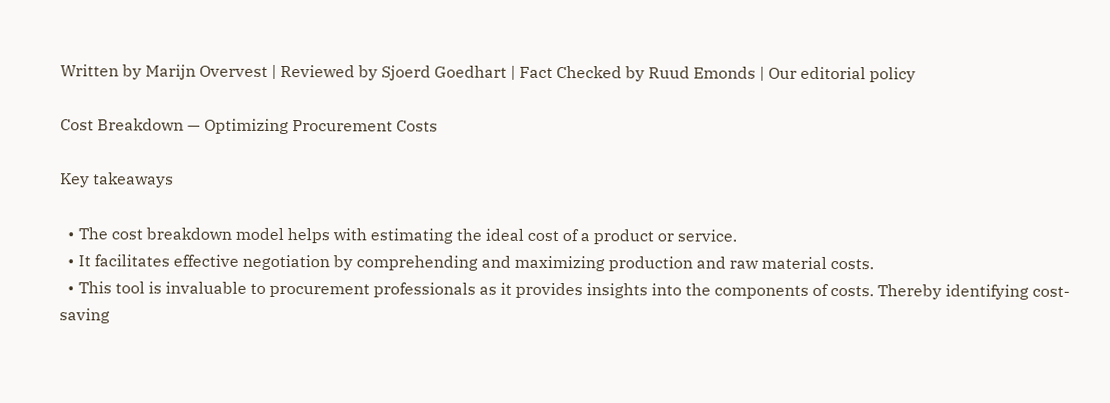Written by Marijn Overvest | Reviewed by Sjoerd Goedhart | Fact Checked by Ruud Emonds | Our editorial policy

Cost Breakdown — Optimizing Procurement Costs

Key takeaways

  • The cost breakdown model helps with estimating the ideal cost of a product or service.
  • It facilitates effective negotiation by comprehending and maximizing production and raw material costs.
  • This tool is invaluable to procurement professionals as it provides insights into the components of costs. Thereby identifying cost-saving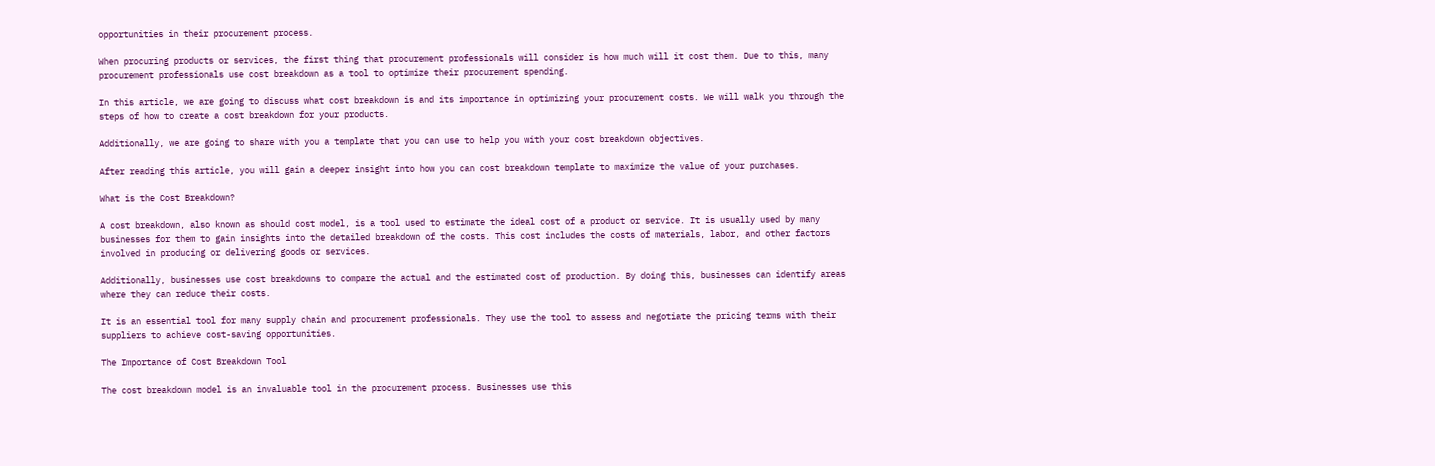opportunities in their procurement process.

When procuring products or services, the first thing that procurement professionals will consider is how much will it cost them. Due to this, many procurement professionals use cost breakdown as a tool to optimize their procurement spending.

In this article, we are going to discuss what cost breakdown is and its importance in optimizing your procurement costs. We will walk you through the steps of how to create a cost breakdown for your products.

Additionally, we are going to share with you a template that you can use to help you with your cost breakdown objectives.

After reading this article, you will gain a deeper insight into how you can cost breakdown template to maximize the value of your purchases.

What is the Cost Breakdown?

A cost breakdown, also known as should cost model, is a tool used to estimate the ideal cost of a product or service. It is usually used by many businesses for them to gain insights into the detailed breakdown of the costs. This cost includes the costs of materials, labor, and other factors involved in producing or delivering goods or services.

Additionally, businesses use cost breakdowns to compare the actual and the estimated cost of production. By doing this, businesses can identify areas where they can reduce their costs.

It is an essential tool for many supply chain and procurement professionals. They use the tool to assess and negotiate the pricing terms with their suppliers to achieve cost-saving opportunities.

The Importance of Cost Breakdown Tool

The cost breakdown model is an invaluable tool in the procurement process. Businesses use this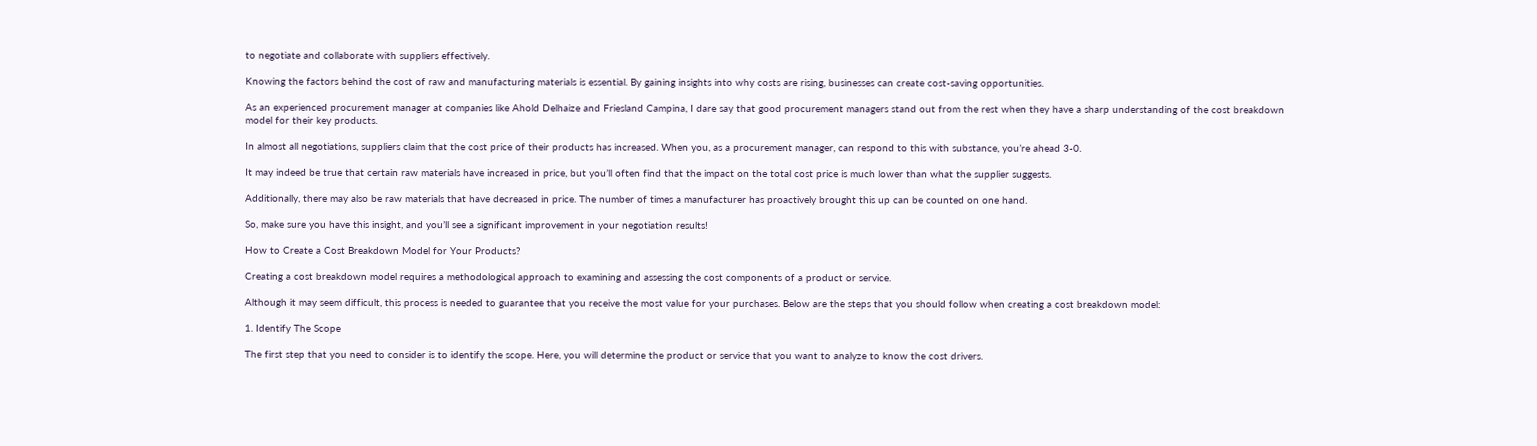to negotiate and collaborate with suppliers effectively.

Knowing the factors behind the cost of raw and manufacturing materials is essential. By gaining insights into why costs are rising, businesses can create cost-saving opportunities.

As an experienced procurement manager at companies like Ahold Delhaize and Friesland Campina, I dare say that good procurement managers stand out from the rest when they have a sharp understanding of the cost breakdown model for their key products.

In almost all negotiations, suppliers claim that the cost price of their products has increased. When you, as a procurement manager, can respond to this with substance, you’re ahead 3-0.

It may indeed be true that certain raw materials have increased in price, but you’ll often find that the impact on the total cost price is much lower than what the supplier suggests.

Additionally, there may also be raw materials that have decreased in price. The number of times a manufacturer has proactively brought this up can be counted on one hand.

So, make sure you have this insight, and you’ll see a significant improvement in your negotiation results!

How to Create a Cost Breakdown Model for Your Products?

Creating a cost breakdown model requires a methodological approach to examining and assessing the cost components of a product or service.

Although it may seem difficult, this process is needed to guarantee that you receive the most value for your purchases. Below are the steps that you should follow when creating a cost breakdown model:

1. Identify The Scope

The first step that you need to consider is to identify the scope. Here, you will determine the product or service that you want to analyze to know the cost drivers.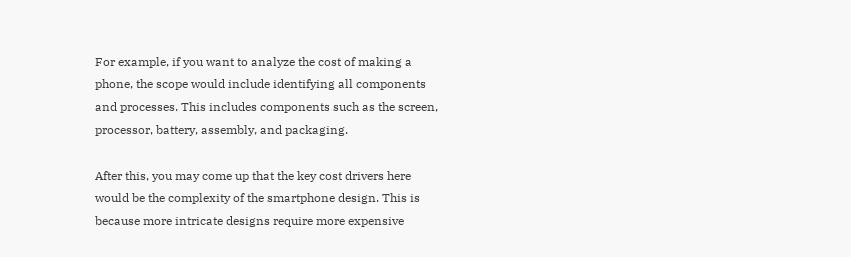For example, if you want to analyze the cost of making a phone, the scope would include identifying all components and processes. This includes components such as the screen, processor, battery, assembly, and packaging.

After this, you may come up that the key cost drivers here would be the complexity of the smartphone design. This is because more intricate designs require more expensive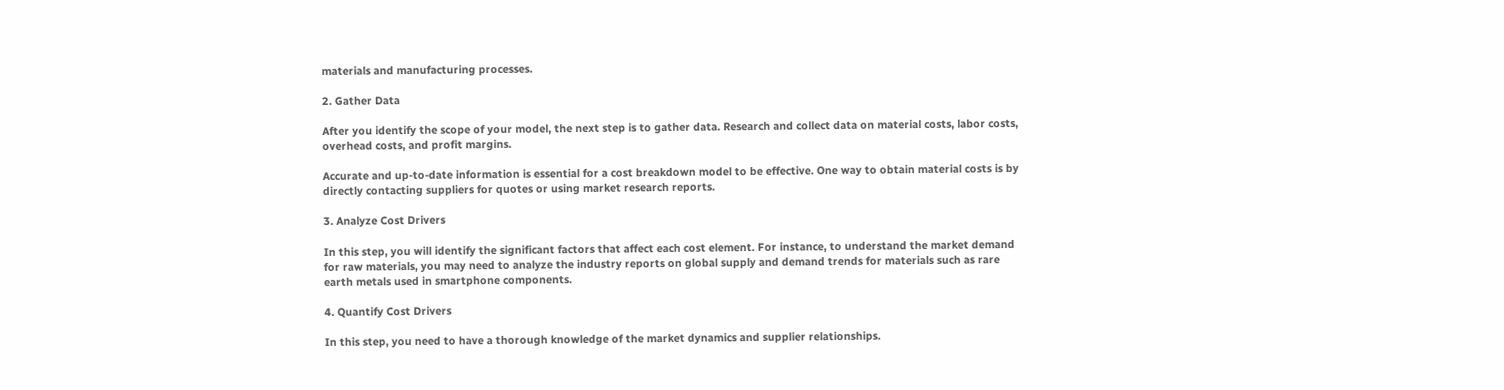materials and manufacturing processes.

2. Gather Data

After you identify the scope of your model, the next step is to gather data. Research and collect data on material costs, labor costs, overhead costs, and profit margins.

Accurate and up-to-date information is essential for a cost breakdown model to be effective. One way to obtain material costs is by directly contacting suppliers for quotes or using market research reports.

3. Analyze Cost Drivers

In this step, you will identify the significant factors that affect each cost element. For instance, to understand the market demand for raw materials, you may need to analyze the industry reports on global supply and demand trends for materials such as rare earth metals used in smartphone components.

4. Quantify Cost Drivers

In this step, you need to have a thorough knowledge of the market dynamics and supplier relationships.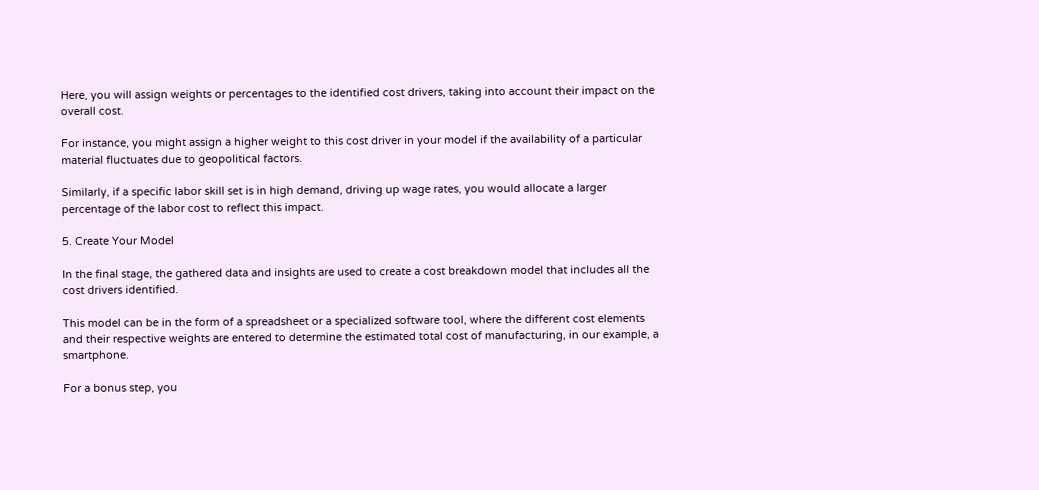Here, you will assign weights or percentages to the identified cost drivers, taking into account their impact on the overall cost.

For instance, you might assign a higher weight to this cost driver in your model if the availability of a particular material fluctuates due to geopolitical factors.

Similarly, if a specific labor skill set is in high demand, driving up wage rates, you would allocate a larger percentage of the labor cost to reflect this impact.

5. Create Your Model

In the final stage, the gathered data and insights are used to create a cost breakdown model that includes all the cost drivers identified.

This model can be in the form of a spreadsheet or a specialized software tool, where the different cost elements and their respective weights are entered to determine the estimated total cost of manufacturing, in our example, a smartphone.

For a bonus step, you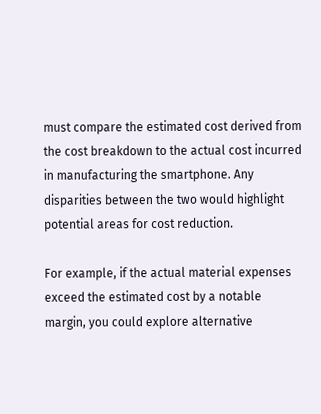must compare the estimated cost derived from the cost breakdown to the actual cost incurred in manufacturing the smartphone. Any disparities between the two would highlight potential areas for cost reduction.

For example, if the actual material expenses exceed the estimated cost by a notable margin, you could explore alternative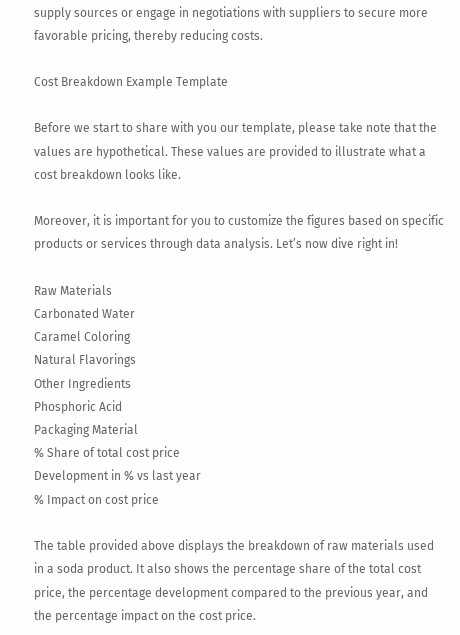supply sources or engage in negotiations with suppliers to secure more favorable pricing, thereby reducing costs.

Cost Breakdown Example Template

Before we start to share with you our template, please take note that the values are hypothetical. These values are provided to illustrate what a cost breakdown looks like.

Moreover, it is important for you to customize the figures based on specific products or services through data analysis. Let’s now dive right in!

Raw Materials
Carbonated Water
Caramel Coloring
Natural Flavorings
Other Ingredients
Phosphoric Acid
Packaging Material
% Share of total cost price
Development in % vs last year
% Impact on cost price

The table provided above displays the breakdown of raw materials used in a soda product. It also shows the percentage share of the total cost price, the percentage development compared to the previous year, and the percentage impact on the cost price.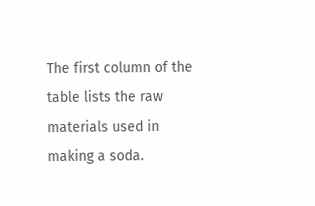The first column of the table lists the raw materials used in making a soda.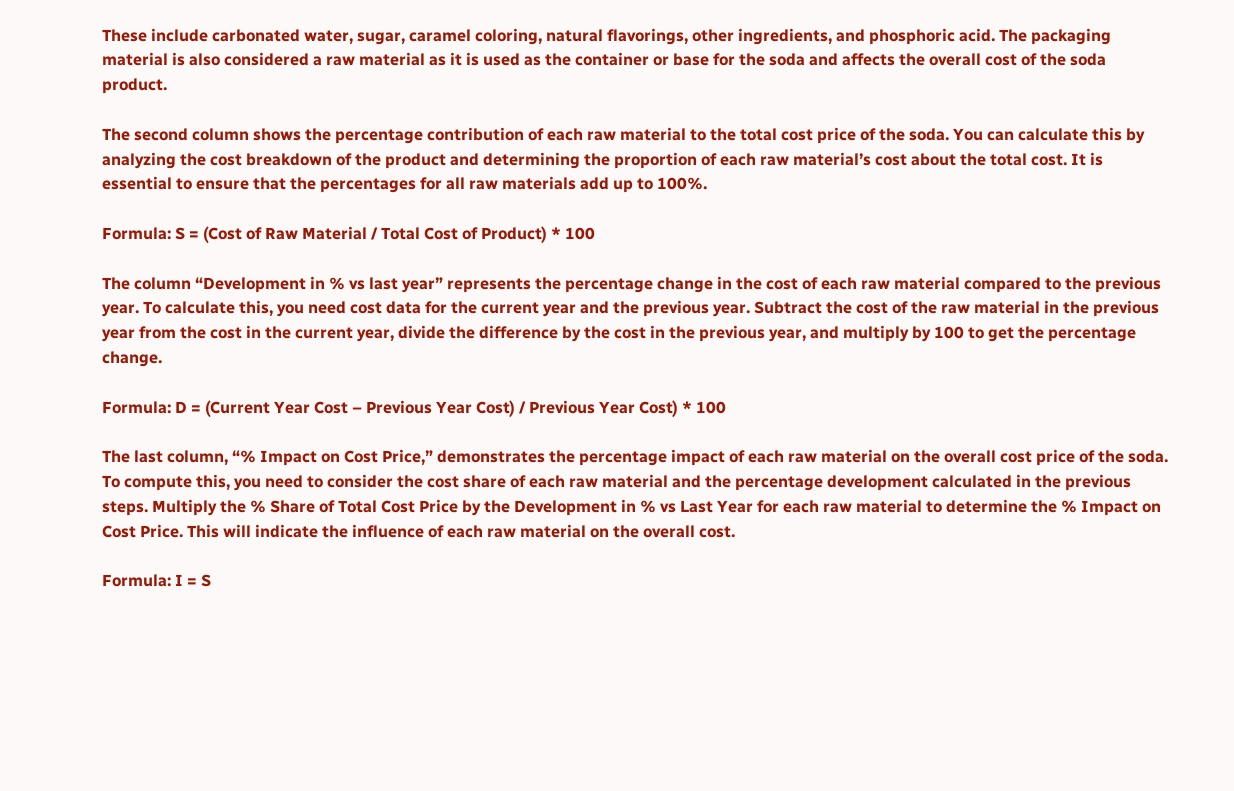These include carbonated water, sugar, caramel coloring, natural flavorings, other ingredients, and phosphoric acid. The packaging material is also considered a raw material as it is used as the container or base for the soda and affects the overall cost of the soda product.

The second column shows the percentage contribution of each raw material to the total cost price of the soda. You can calculate this by analyzing the cost breakdown of the product and determining the proportion of each raw material’s cost about the total cost. It is essential to ensure that the percentages for all raw materials add up to 100%.

Formula: S = (Cost of Raw Material / Total Cost of Product) * 100

The column “Development in % vs last year” represents the percentage change in the cost of each raw material compared to the previous year. To calculate this, you need cost data for the current year and the previous year. Subtract the cost of the raw material in the previous year from the cost in the current year, divide the difference by the cost in the previous year, and multiply by 100 to get the percentage change.

Formula: D = (Current Year Cost – Previous Year Cost) / Previous Year Cost) * 100

The last column, “% Impact on Cost Price,” demonstrates the percentage impact of each raw material on the overall cost price of the soda. To compute this, you need to consider the cost share of each raw material and the percentage development calculated in the previous steps. Multiply the % Share of Total Cost Price by the Development in % vs Last Year for each raw material to determine the % Impact on Cost Price. This will indicate the influence of each raw material on the overall cost.

Formula: I = S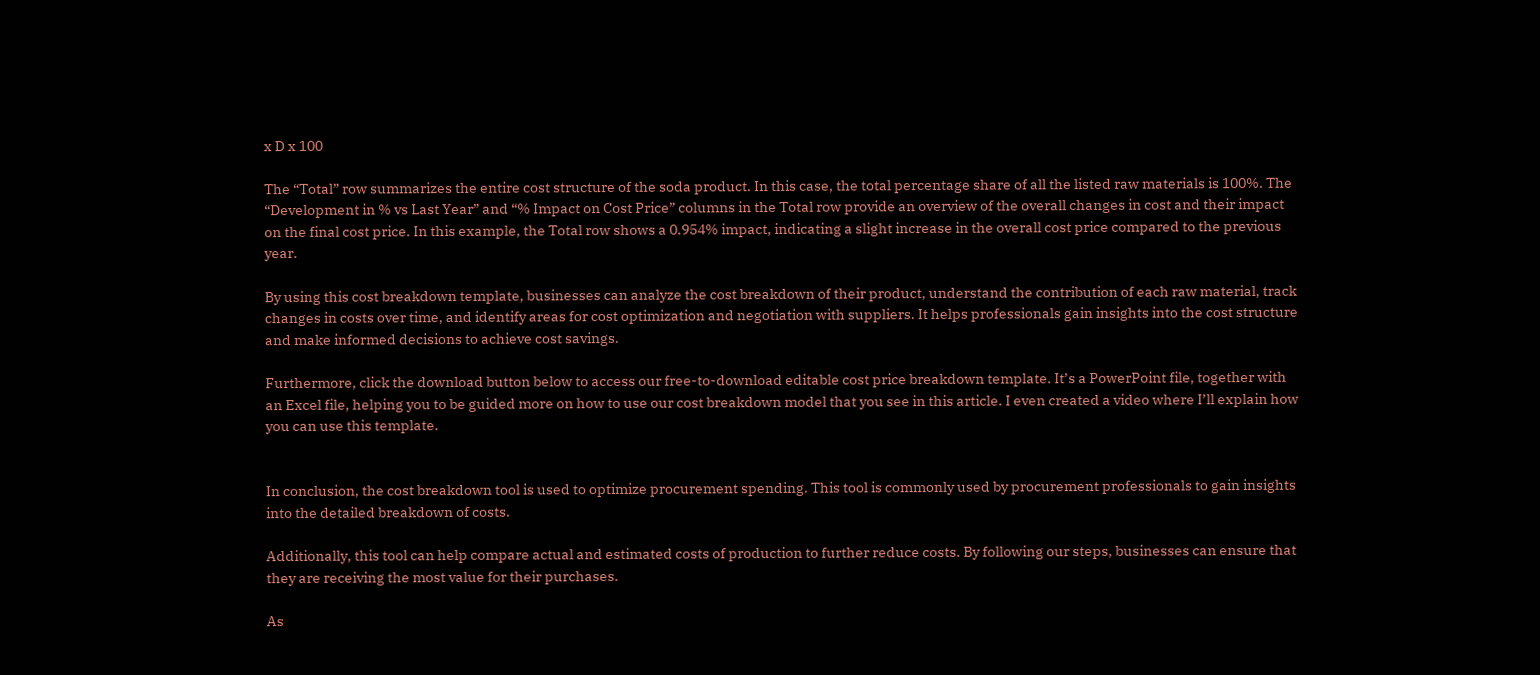x D x 100

The “Total” row summarizes the entire cost structure of the soda product. In this case, the total percentage share of all the listed raw materials is 100%. The “Development in % vs Last Year” and “% Impact on Cost Price” columns in the Total row provide an overview of the overall changes in cost and their impact on the final cost price. In this example, the Total row shows a 0.954% impact, indicating a slight increase in the overall cost price compared to the previous year.

By using this cost breakdown template, businesses can analyze the cost breakdown of their product, understand the contribution of each raw material, track changes in costs over time, and identify areas for cost optimization and negotiation with suppliers. It helps professionals gain insights into the cost structure and make informed decisions to achieve cost savings.

Furthermore, click the download button below to access our free-to-download editable cost price breakdown template. It’s a PowerPoint file, together with an Excel file, helping you to be guided more on how to use our cost breakdown model that you see in this article. I even created a video where I’ll explain how you can use this template.


In conclusion, the cost breakdown tool is used to optimize procurement spending. This tool is commonly used by procurement professionals to gain insights into the detailed breakdown of costs.

Additionally, this tool can help compare actual and estimated costs of production to further reduce costs. By following our steps, businesses can ensure that they are receiving the most value for their purchases.

As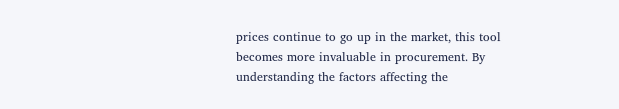prices continue to go up in the market, this tool becomes more invaluable in procurement. By understanding the factors affecting the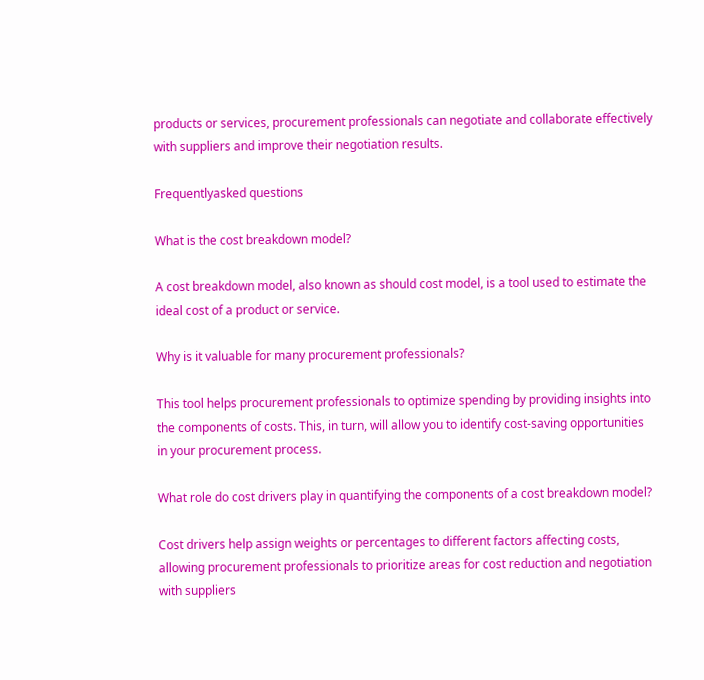products or services, procurement professionals can negotiate and collaborate effectively with suppliers and improve their negotiation results.

Frequentlyasked questions

What is the cost breakdown model?

A cost breakdown model, also known as should cost model, is a tool used to estimate the ideal cost of a product or service.

Why is it valuable for many procurement professionals?

This tool helps procurement professionals to optimize spending by providing insights into the components of costs. This, in turn, will allow you to identify cost-saving opportunities in your procurement process.

What role do cost drivers play in quantifying the components of a cost breakdown model?

Cost drivers help assign weights or percentages to different factors affecting costs, allowing procurement professionals to prioritize areas for cost reduction and negotiation with suppliers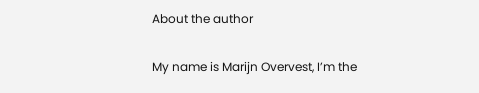About the author

My name is Marijn Overvest, I’m the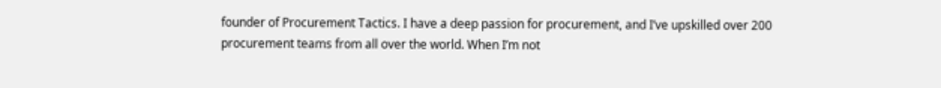founder of Procurement Tactics. I have a deep passion for procurement, and I’ve upskilled over 200 procurement teams from all over the world. When I’m not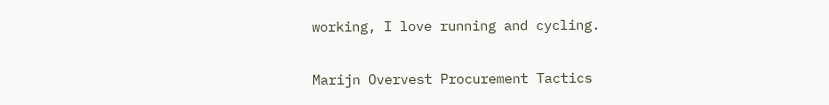working, I love running and cycling.

Marijn Overvest Procurement Tactics